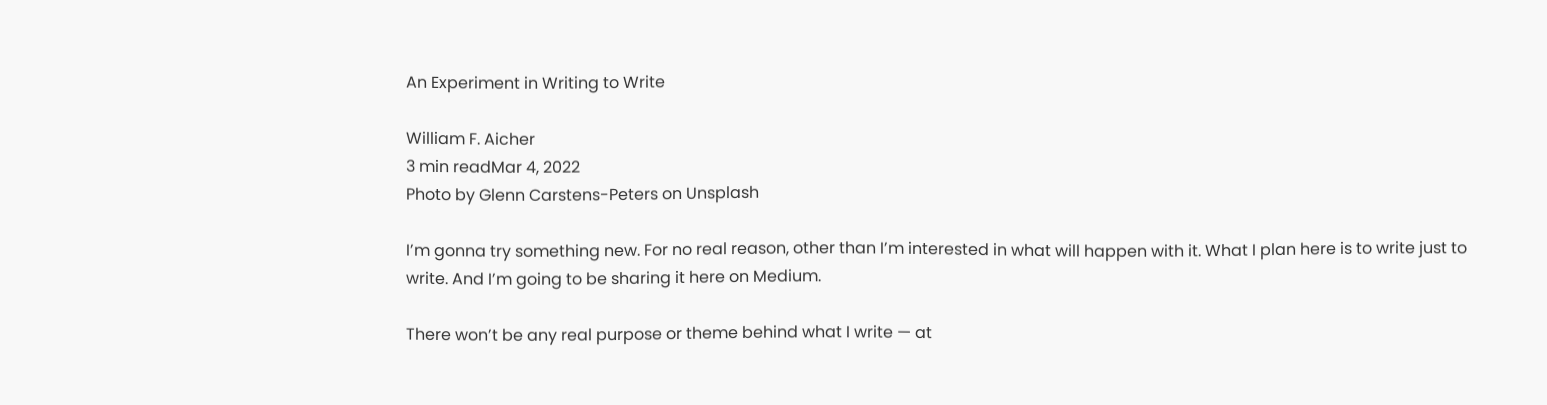An Experiment in Writing to Write

William F. Aicher
3 min readMar 4, 2022
Photo by Glenn Carstens-Peters on Unsplash

I’m gonna try something new. For no real reason, other than I’m interested in what will happen with it. What I plan here is to write just to write. And I’m going to be sharing it here on Medium.

There won’t be any real purpose or theme behind what I write — at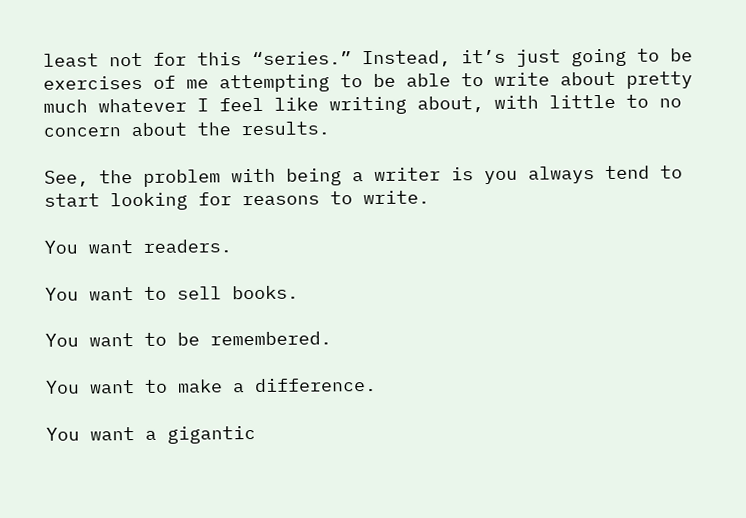least not for this “series.” Instead, it’s just going to be exercises of me attempting to be able to write about pretty much whatever I feel like writing about, with little to no concern about the results.

See, the problem with being a writer is you always tend to start looking for reasons to write.

You want readers.

You want to sell books.

You want to be remembered.

You want to make a difference.

You want a gigantic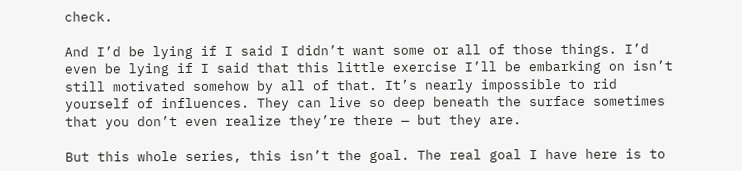check.

And I’d be lying if I said I didn’t want some or all of those things. I’d even be lying if I said that this little exercise I’ll be embarking on isn’t still motivated somehow by all of that. It’s nearly impossible to rid yourself of influences. They can live so deep beneath the surface sometimes that you don’t even realize they’re there — but they are.

But this whole series, this isn’t the goal. The real goal I have here is to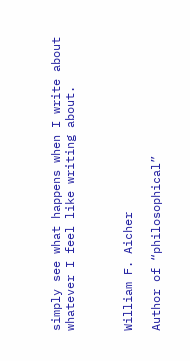simply see what happens when I write about whatever I feel like writing about.



William F. Aicher

Author of “philosophical”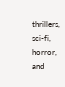thrillers, sci-fi, horror, and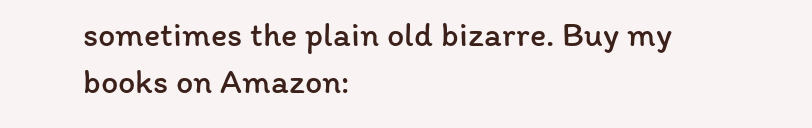sometimes the plain old bizarre. Buy my books on Amazon: